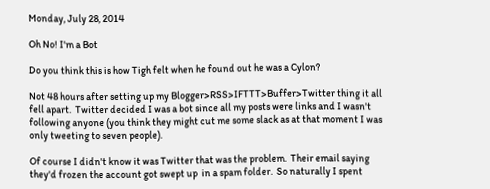Monday, July 28, 2014

Oh No! I'm a Bot

Do you think this is how Tigh felt when he found out he was a Cylon?

Not 48 hours after setting up my Blogger>RSS>IFTTT>Buffer>Twitter thing it all fell apart.  Twitter decided I was a bot since all my posts were links and I wasn't following anyone (you think they might cut me some slack as at that moment I was only tweeting to seven people).

Of course I didn't know it was Twitter that was the problem.  Their email saying they'd frozen the account got swept up  in a spam folder.  So naturally I spent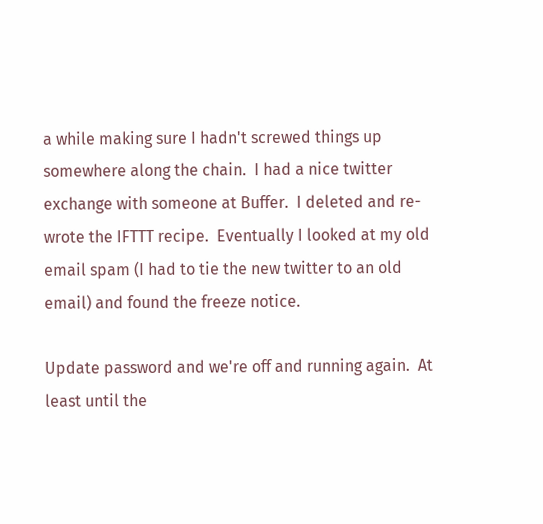a while making sure I hadn't screwed things up somewhere along the chain.  I had a nice twitter exchange with someone at Buffer.  I deleted and re-wrote the IFTTT recipe.  Eventually I looked at my old email spam (I had to tie the new twitter to an old email) and found the freeze notice.

Update password and we're off and running again.  At least until the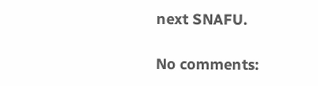next SNAFU.

No comments: